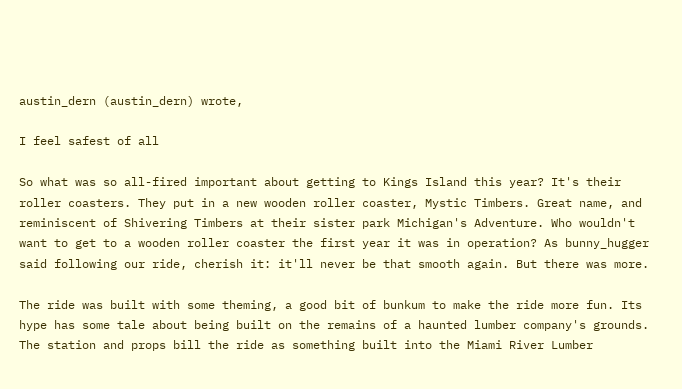austin_dern (austin_dern) wrote,

I feel safest of all

So what was so all-fired important about getting to Kings Island this year? It's their roller coasters. They put in a new wooden roller coaster, Mystic Timbers. Great name, and reminiscent of Shivering Timbers at their sister park Michigan's Adventure. Who wouldn't want to get to a wooden roller coaster the first year it was in operation? As bunny_hugger said following our ride, cherish it: it'll never be that smooth again. But there was more.

The ride was built with some theming, a good bit of bunkum to make the ride more fun. Its hype has some tale about being built on the remains of a haunted lumber company's grounds. The station and props bill the ride as something built into the Miami River Lumber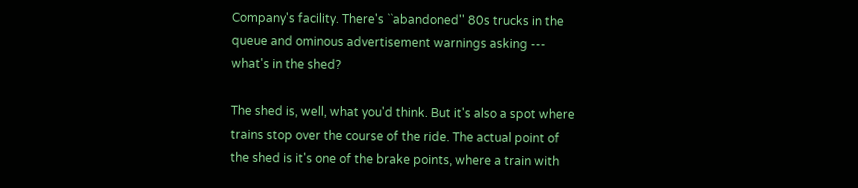Company's facility. There's ``abandoned'' 80s trucks in the queue and ominous advertisement warnings asking --- what's in the shed?

The shed is, well, what you'd think. But it's also a spot where trains stop over the course of the ride. The actual point of the shed is it's one of the brake points, where a train with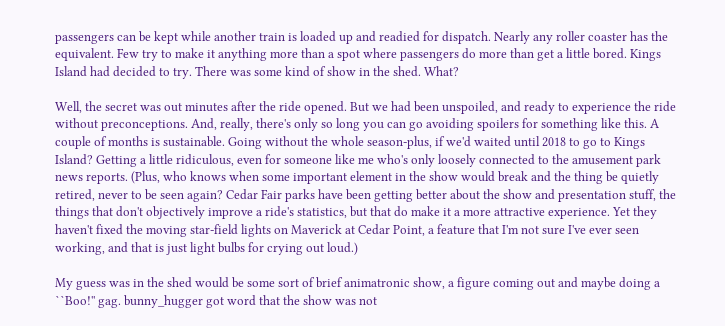passengers can be kept while another train is loaded up and readied for dispatch. Nearly any roller coaster has the equivalent. Few try to make it anything more than a spot where passengers do more than get a little bored. Kings Island had decided to try. There was some kind of show in the shed. What?

Well, the secret was out minutes after the ride opened. But we had been unspoiled, and ready to experience the ride without preconceptions. And, really, there's only so long you can go avoiding spoilers for something like this. A couple of months is sustainable. Going without the whole season-plus, if we'd waited until 2018 to go to Kings Island? Getting a little ridiculous, even for someone like me who's only loosely connected to the amusement park news reports. (Plus, who knows when some important element in the show would break and the thing be quietly retired, never to be seen again? Cedar Fair parks have been getting better about the show and presentation stuff, the things that don't objectively improve a ride's statistics, but that do make it a more attractive experience. Yet they haven't fixed the moving star-field lights on Maverick at Cedar Point, a feature that I'm not sure I've ever seen working, and that is just light bulbs for crying out loud.)

My guess was in the shed would be some sort of brief animatronic show, a figure coming out and maybe doing a ``Boo!'' gag. bunny_hugger got word that the show was not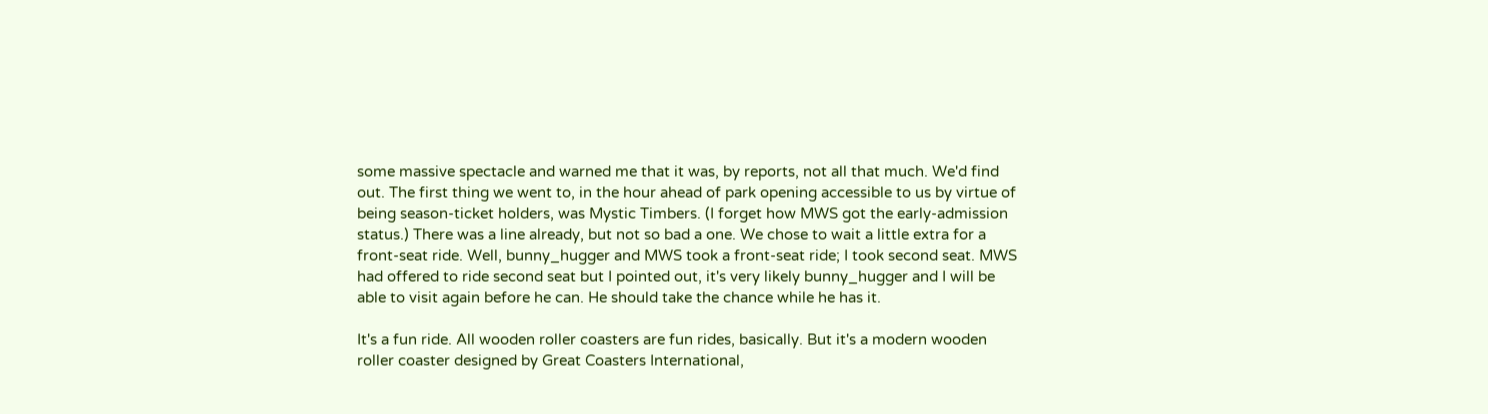some massive spectacle and warned me that it was, by reports, not all that much. We'd find out. The first thing we went to, in the hour ahead of park opening accessible to us by virtue of being season-ticket holders, was Mystic Timbers. (I forget how MWS got the early-admission status.) There was a line already, but not so bad a one. We chose to wait a little extra for a front-seat ride. Well, bunny_hugger and MWS took a front-seat ride; I took second seat. MWS had offered to ride second seat but I pointed out, it's very likely bunny_hugger and I will be able to visit again before he can. He should take the chance while he has it.

It's a fun ride. All wooden roller coasters are fun rides, basically. But it's a modern wooden roller coaster designed by Great Coasters International,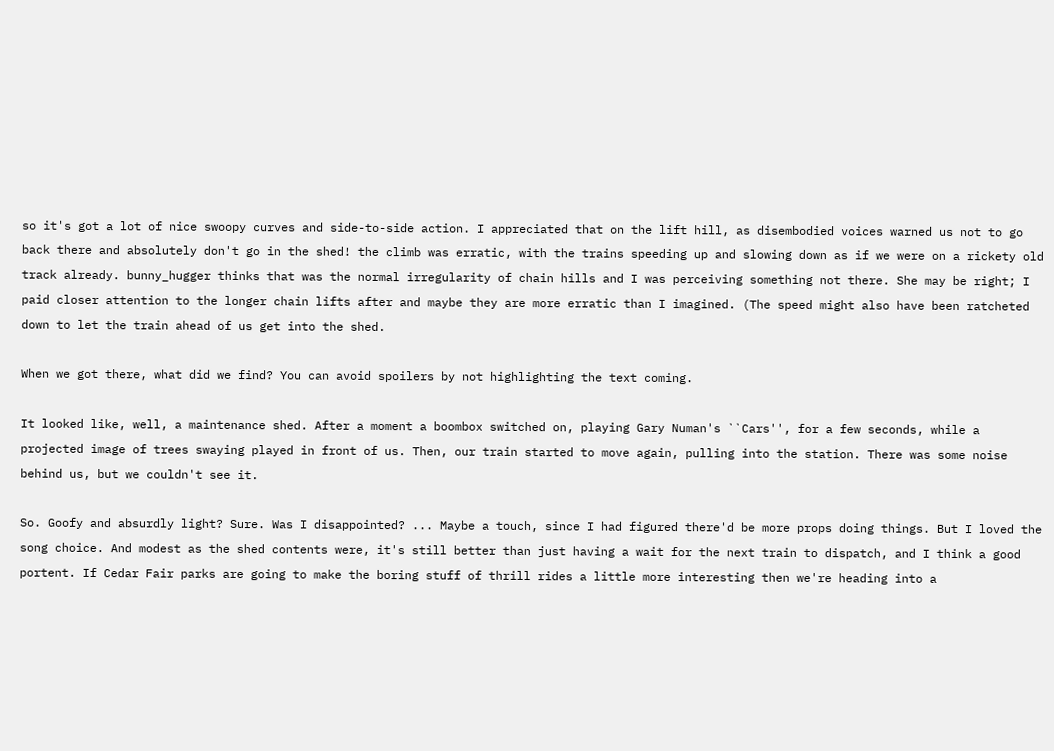so it's got a lot of nice swoopy curves and side-to-side action. I appreciated that on the lift hill, as disembodied voices warned us not to go back there and absolutely don't go in the shed! the climb was erratic, with the trains speeding up and slowing down as if we were on a rickety old track already. bunny_hugger thinks that was the normal irregularity of chain hills and I was perceiving something not there. She may be right; I paid closer attention to the longer chain lifts after and maybe they are more erratic than I imagined. (The speed might also have been ratcheted down to let the train ahead of us get into the shed.

When we got there, what did we find? You can avoid spoilers by not highlighting the text coming.

It looked like, well, a maintenance shed. After a moment a boombox switched on, playing Gary Numan's ``Cars'', for a few seconds, while a projected image of trees swaying played in front of us. Then, our train started to move again, pulling into the station. There was some noise behind us, but we couldn't see it.

So. Goofy and absurdly light? Sure. Was I disappointed? ... Maybe a touch, since I had figured there'd be more props doing things. But I loved the song choice. And modest as the shed contents were, it's still better than just having a wait for the next train to dispatch, and I think a good portent. If Cedar Fair parks are going to make the boring stuff of thrill rides a little more interesting then we're heading into a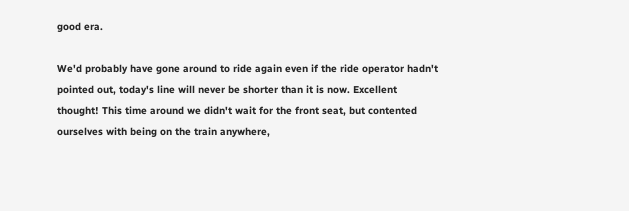good era.

We'd probably have gone around to ride again even if the ride operator hadn't pointed out, today's line will never be shorter than it is now. Excellent thought! This time around we didn't wait for the front seat, but contented ourselves with being on the train anywhere,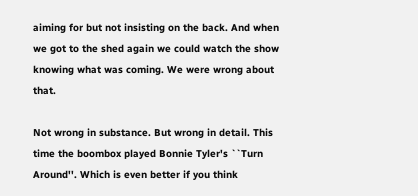aiming for but not insisting on the back. And when we got to the shed again we could watch the show knowing what was coming. We were wrong about that.

Not wrong in substance. But wrong in detail. This time the boombox played Bonnie Tyler's ``Turn Around''. Which is even better if you think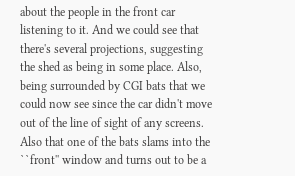about the people in the front car listening to it. And we could see that there's several projections, suggesting the shed as being in some place. Also, being surrounded by CGI bats that we could now see since the car didn't move out of the line of sight of any screens. Also that one of the bats slams into the ``front'' window and turns out to be a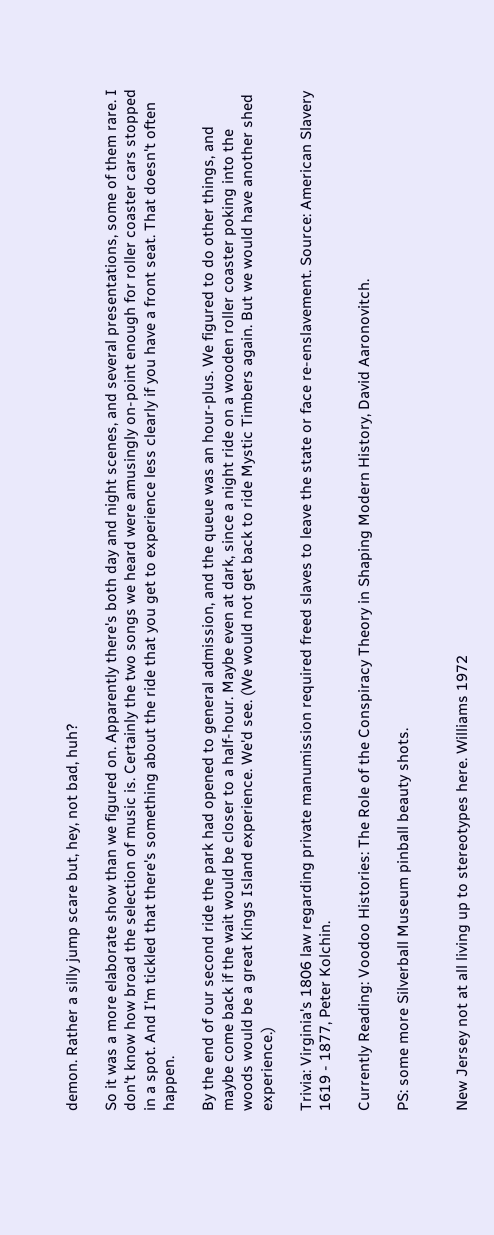demon. Rather a silly jump scare but, hey, not bad, huh?

So it was a more elaborate show than we figured on. Apparently there's both day and night scenes, and several presentations, some of them rare. I don't know how broad the selection of music is. Certainly the two songs we heard were amusingly on-point enough for roller coaster cars stopped in a spot. And I'm tickled that there's something about the ride that you get to experience less clearly if you have a front seat. That doesn't often happen.

By the end of our second ride the park had opened to general admission, and the queue was an hour-plus. We figured to do other things, and maybe come back if the wait would be closer to a half-hour. Maybe even at dark, since a night ride on a wooden roller coaster poking into the woods would be a great Kings Island experience. We'd see. (We would not get back to ride Mystic Timbers again. But we would have another shed experience.)

Trivia: Virginia's 1806 law regarding private manumission required freed slaves to leave the state or face re-enslavement. Source: American Slavery 1619 - 1877, Peter Kolchin.

Currently Reading: Voodoo Histories: The Role of the Conspiracy Theory in Shaping Modern History, David Aaronovitch.

PS: some more Silverball Museum pinball beauty shots.


New Jersey not at all living up to stereotypes here. Williams 1972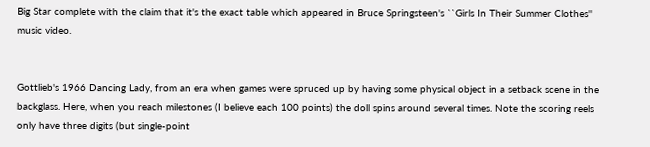Big Star complete with the claim that it's the exact table which appeared in Bruce Springsteen's ``Girls In Their Summer Clothes'' music video.


Gottlieb's 1966 Dancing Lady, from an era when games were spruced up by having some physical object in a setback scene in the backglass. Here, when you reach milestones (I believe each 100 points) the doll spins around several times. Note the scoring reels only have three digits (but single-point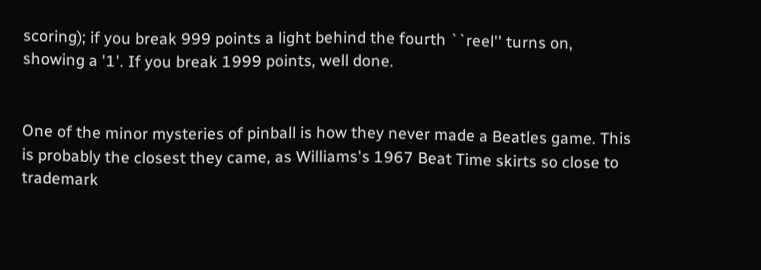scoring); if you break 999 points a light behind the fourth ``reel'' turns on, showing a '1'. If you break 1999 points, well done.


One of the minor mysteries of pinball is how they never made a Beatles game. This is probably the closest they came, as Williams's 1967 Beat Time skirts so close to trademark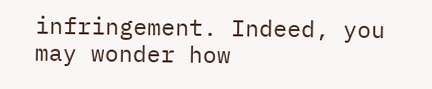infringement. Indeed, you may wonder how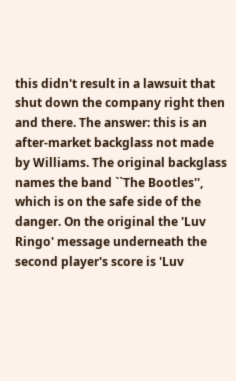this didn't result in a lawsuit that shut down the company right then and there. The answer: this is an after-market backglass not made by Williams. The original backglass names the band ``The Bootles'', which is on the safe side of the danger. On the original the 'Luv Ringo' message underneath the second player's score is 'Luv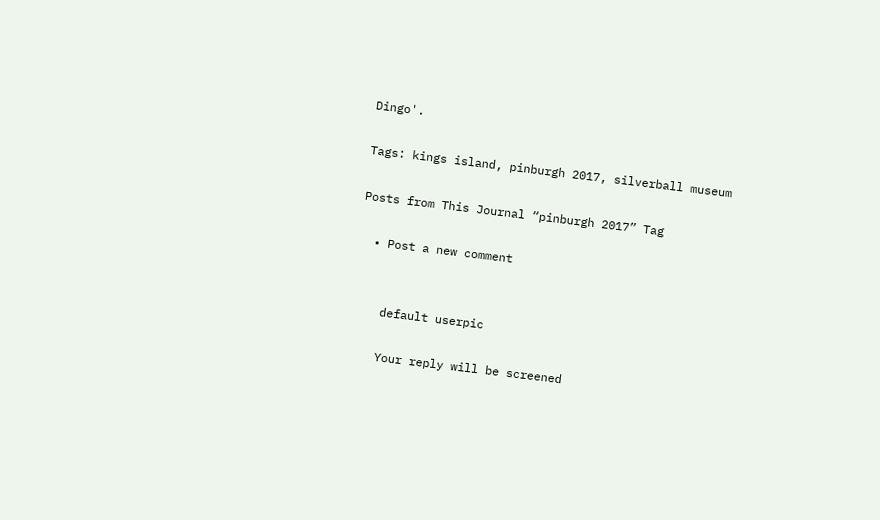Dingo'.

Tags: kings island, pinburgh 2017, silverball museum

Posts from This Journal “pinburgh 2017” Tag

  • Post a new comment


    default userpic

    Your reply will be screened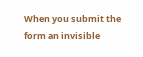When you submit the form an invisible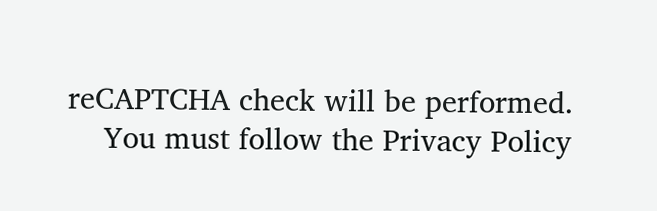reCAPTCHA check will be performed.
    You must follow the Privacy Policy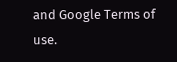and Google Terms of use.